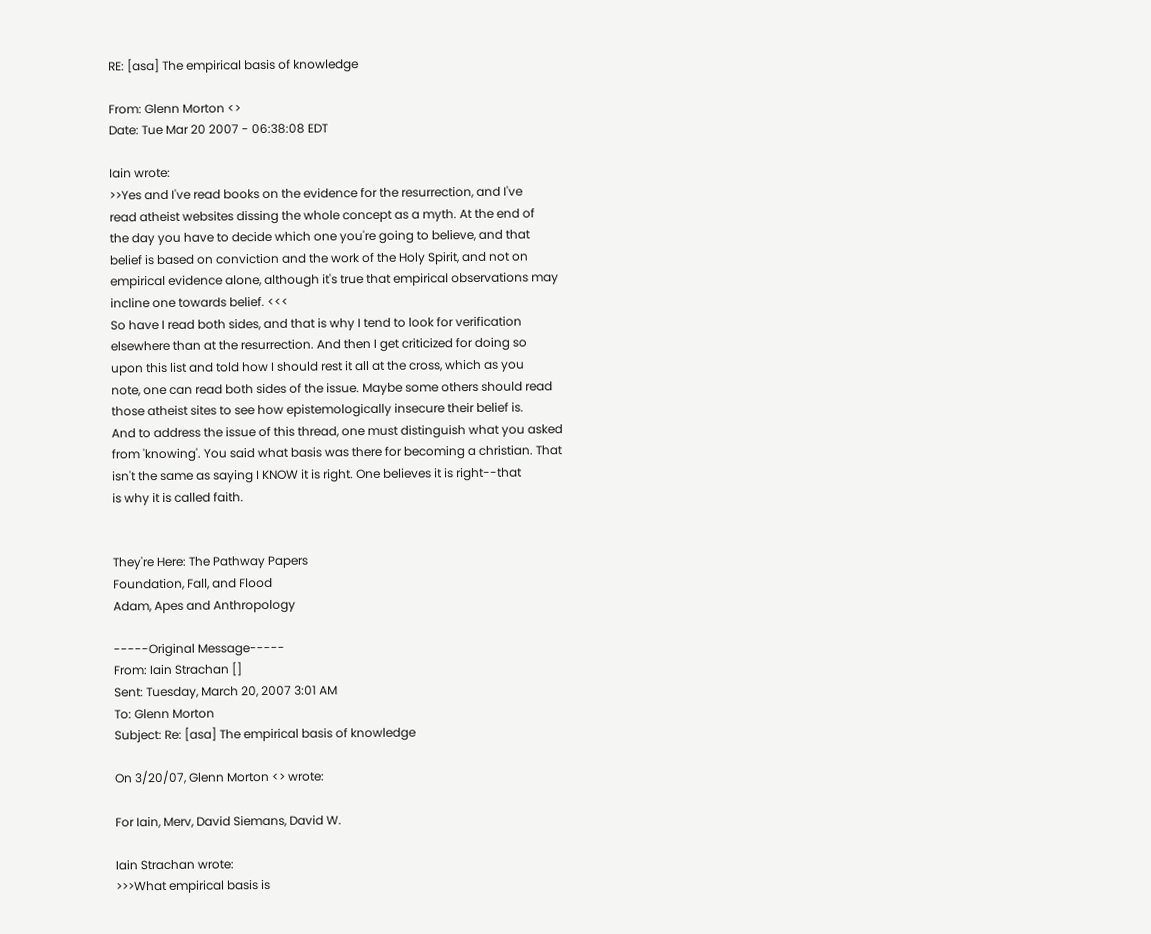RE: [asa] The empirical basis of knowledge

From: Glenn Morton <>
Date: Tue Mar 20 2007 - 06:38:08 EDT

Iain wrote:
>>Yes and I've read books on the evidence for the resurrection, and I've
read atheist websites dissing the whole concept as a myth. At the end of
the day you have to decide which one you're going to believe, and that
belief is based on conviction and the work of the Holy Spirit, and not on
empirical evidence alone, although it's true that empirical observations may
incline one towards belief. <<<
So have I read both sides, and that is why I tend to look for verification
elsewhere than at the resurrection. And then I get criticized for doing so
upon this list and told how I should rest it all at the cross, which as you
note, one can read both sides of the issue. Maybe some others should read
those atheist sites to see how epistemologically insecure their belief is.
And to address the issue of this thread, one must distinguish what you asked
from 'knowing'. You said what basis was there for becoming a christian. That
isn't the same as saying I KNOW it is right. One believes it is right--that
is why it is called faith.


They're Here: The Pathway Papers
Foundation, Fall, and Flood
Adam, Apes and Anthropology

-----Original Message-----
From: Iain Strachan []
Sent: Tuesday, March 20, 2007 3:01 AM
To: Glenn Morton
Subject: Re: [asa] The empirical basis of knowledge

On 3/20/07, Glenn Morton <> wrote:

For Iain, Merv, David Siemans, David W.

Iain Strachan wrote:
>>>What empirical basis is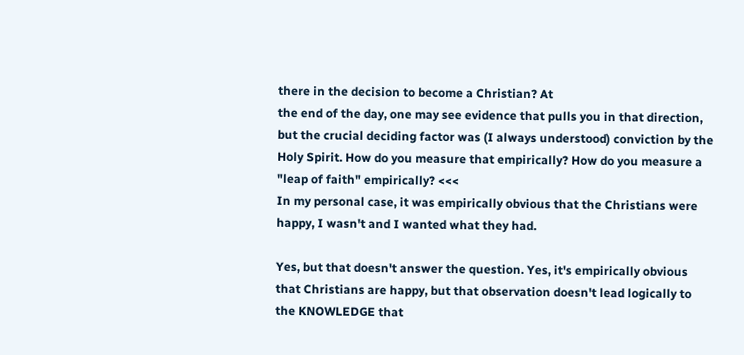there in the decision to become a Christian? At
the end of the day, one may see evidence that pulls you in that direction,
but the crucial deciding factor was (I always understood) conviction by the
Holy Spirit. How do you measure that empirically? How do you measure a
"leap of faith" empirically? <<<
In my personal case, it was empirically obvious that the Christians were
happy, I wasn't and I wanted what they had.

Yes, but that doesn't answer the question. Yes, it's empirically obvious
that Christians are happy, but that observation doesn't lead logically to
the KNOWLEDGE that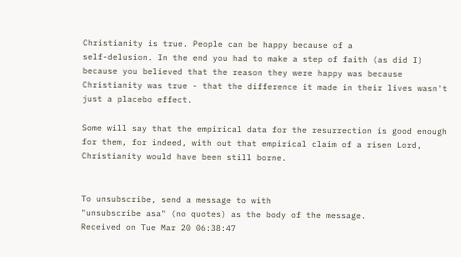Christianity is true. People can be happy because of a
self-delusion. In the end you had to make a step of faith (as did I)
because you believed that the reason they were happy was because
Christianity was true - that the difference it made in their lives wasn't
just a placebo effect.

Some will say that the empirical data for the resurrection is good enough
for them, for indeed, with out that empirical claim of a risen Lord,
Christianity would have been still borne.


To unsubscribe, send a message to with
"unsubscribe asa" (no quotes) as the body of the message.
Received on Tue Mar 20 06:38:47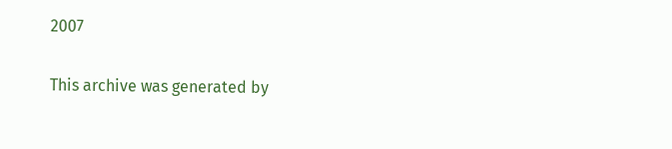2007

This archive was generated by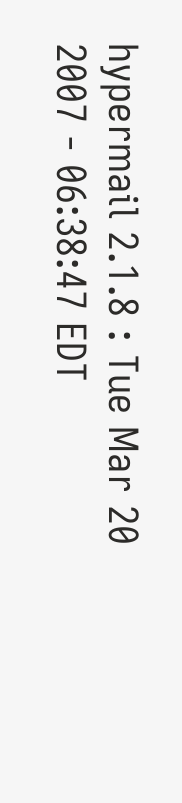hypermail 2.1.8 : Tue Mar 20 2007 - 06:38:47 EDT